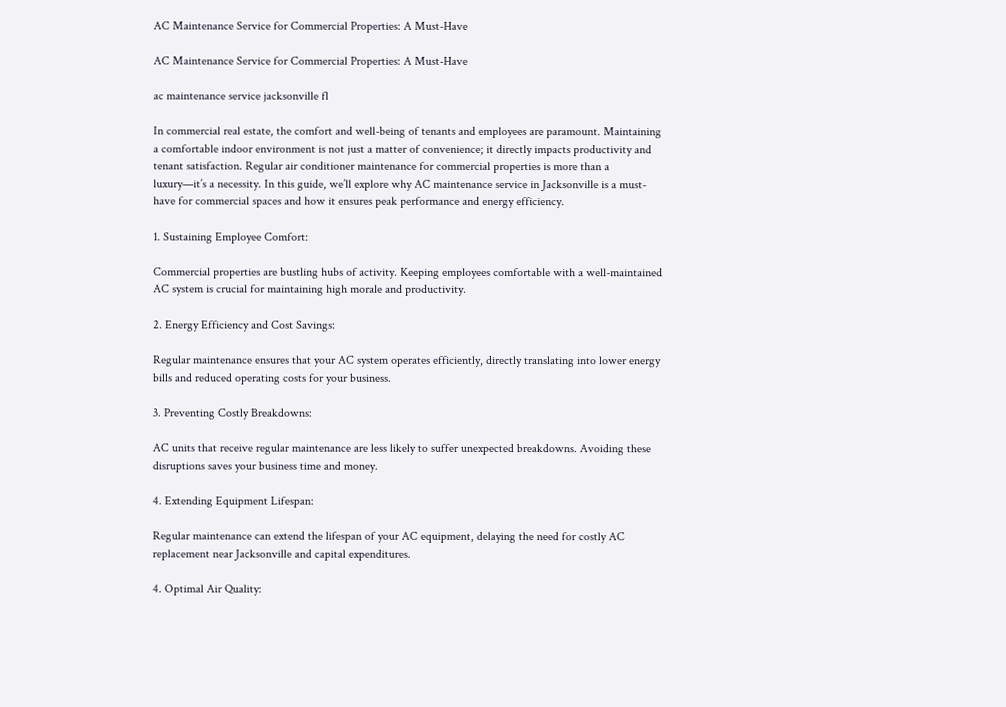AC Maintenance Service for Commercial Properties: A Must-Have

AC Maintenance Service for Commercial Properties: A Must-Have

ac maintenance service jacksonville fl

In commercial real estate, the comfort and well-being of tenants and employees are paramount. Maintaining a comfortable indoor environment is not just a matter of convenience; it directly impacts productivity and tenant satisfaction. Regular air conditioner maintenance for commercial properties is more than a luxury—it’s a necessity. In this guide, we’ll explore why AC maintenance service in Jacksonville is a must-have for commercial spaces and how it ensures peak performance and energy efficiency.

1. Sustaining Employee Comfort:

Commercial properties are bustling hubs of activity. Keeping employees comfortable with a well-maintained AC system is crucial for maintaining high morale and productivity.

2. Energy Efficiency and Cost Savings:

Regular maintenance ensures that your AC system operates efficiently, directly translating into lower energy bills and reduced operating costs for your business.

3. Preventing Costly Breakdowns:

AC units that receive regular maintenance are less likely to suffer unexpected breakdowns. Avoiding these disruptions saves your business time and money.

4. Extending Equipment Lifespan:

Regular maintenance can extend the lifespan of your AC equipment, delaying the need for costly AC replacement near Jacksonville and capital expenditures.

4. Optimal Air Quality: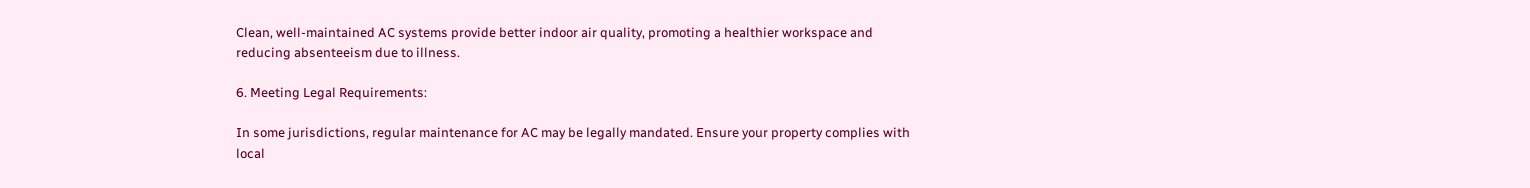Clean, well-maintained AC systems provide better indoor air quality, promoting a healthier workspace and reducing absenteeism due to illness.

6. Meeting Legal Requirements:

In some jurisdictions, regular maintenance for AC may be legally mandated. Ensure your property complies with local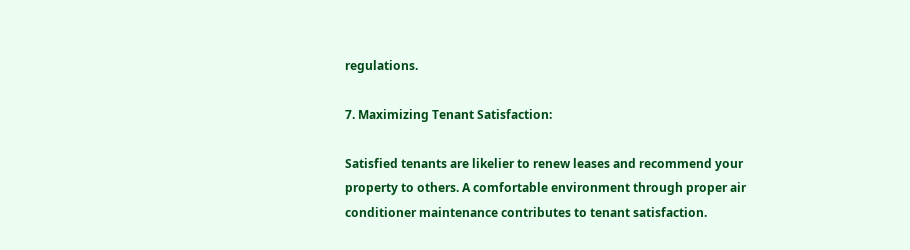regulations.

7. Maximizing Tenant Satisfaction:

Satisfied tenants are likelier to renew leases and recommend your property to others. A comfortable environment through proper air conditioner maintenance contributes to tenant satisfaction.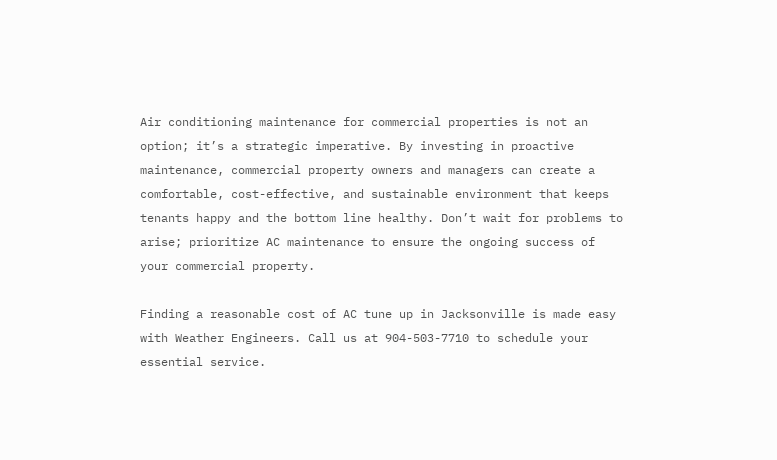Air conditioning maintenance for commercial properties is not an option; it’s a strategic imperative. By investing in proactive maintenance, commercial property owners and managers can create a comfortable, cost-effective, and sustainable environment that keeps tenants happy and the bottom line healthy. Don’t wait for problems to arise; prioritize AC maintenance to ensure the ongoing success of your commercial property.

Finding a reasonable cost of AC tune up in Jacksonville is made easy with Weather Engineers. Call us at 904-503-7710 to schedule your essential service.